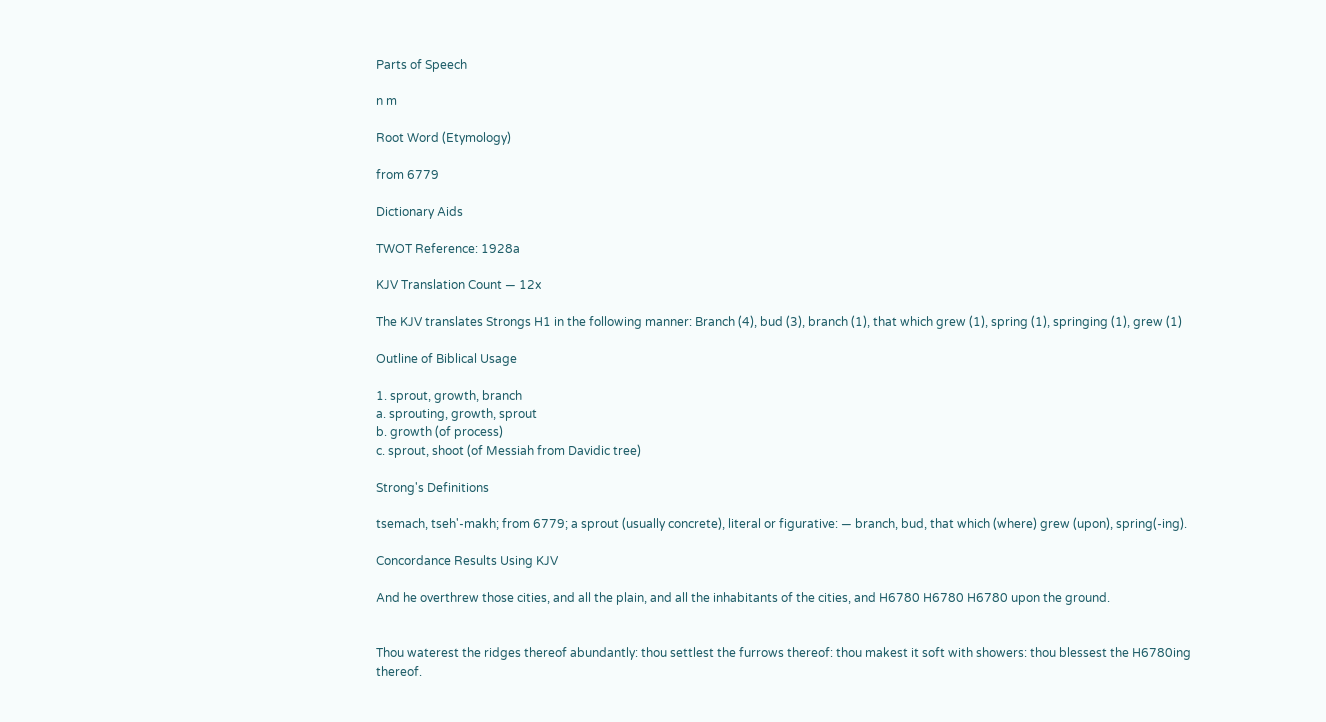Parts of Speech

n m

Root Word (Etymology)

from 6779

Dictionary Aids

TWOT Reference: 1928a

KJV Translation Count — 12x

The KJV translates Strongs H1 in the following manner: Branch (4), bud (3), branch (1), that which grew (1), spring (1), springing (1), grew (1)

Outline of Biblical Usage

1. sprout, growth, branch
a. sprouting, growth, sprout
b. growth (of process)
c. sprout, shoot (of Messiah from Davidic tree)

Strong's Definitions

tsemach, tseh'-makh; from 6779; a sprout (usually concrete), literal or figurative: — branch, bud, that which (where) grew (upon), spring(-ing).

Concordance Results Using KJV

And he overthrew those cities, and all the plain, and all the inhabitants of the cities, and H6780 H6780 H6780 upon the ground.


Thou waterest the ridges thereof abundantly: thou settlest the furrows thereof: thou makest it soft with showers: thou blessest the H6780ing thereof.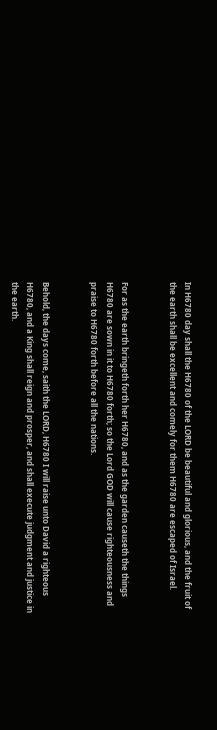In H6780 day shall the H6780 of the LORD be beautiful and glorious, and the fruit of the earth shall be excellent and comely for them H6780 are escaped of Israel.


For as the earth bringeth forth her H6780, and as the garden causeth the things H6780 are sown in it to H6780 forth; so the Lord GOD will cause righteousness and praise to H6780 forth before all the nations.


Behold, the days come, saith the LORD, H6780 I will raise unto David a righteous H6780, and a King shall reign and prosper, and shall execute judgment and justice in the earth.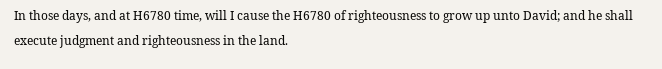In those days, and at H6780 time, will I cause the H6780 of righteousness to grow up unto David; and he shall execute judgment and righteousness in the land.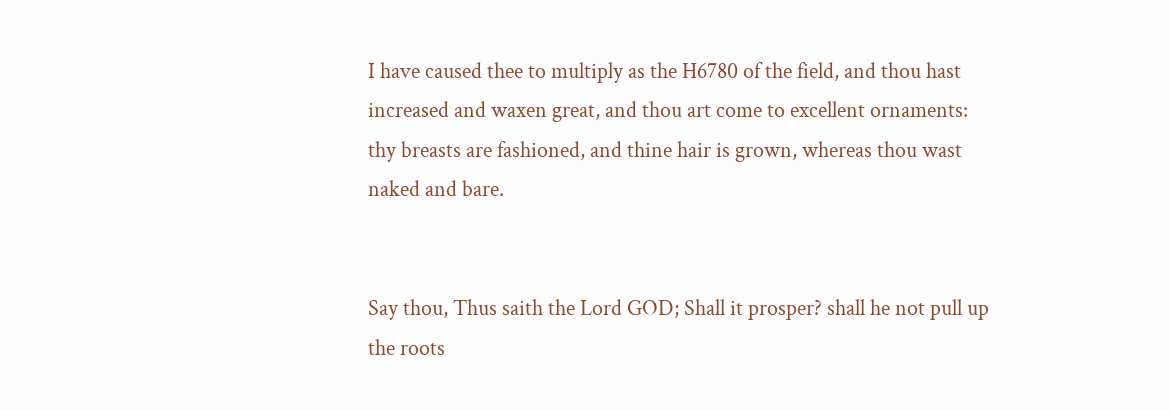I have caused thee to multiply as the H6780 of the field, and thou hast increased and waxen great, and thou art come to excellent ornaments: thy breasts are fashioned, and thine hair is grown, whereas thou wast naked and bare.


Say thou, Thus saith the Lord GOD; Shall it prosper? shall he not pull up the roots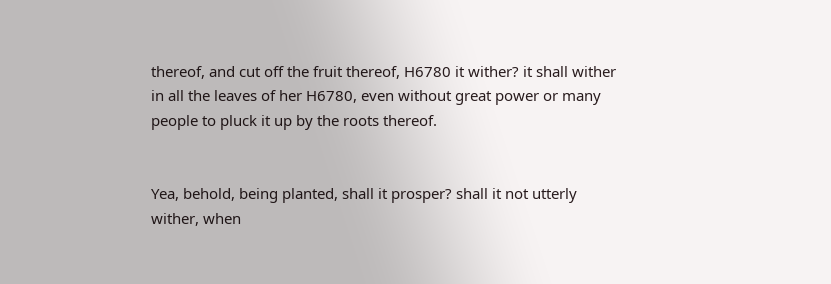thereof, and cut off the fruit thereof, H6780 it wither? it shall wither in all the leaves of her H6780, even without great power or many people to pluck it up by the roots thereof.


Yea, behold, being planted, shall it prosper? shall it not utterly wither, when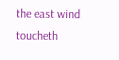the east wind toucheth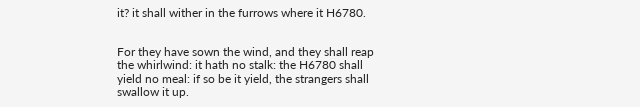it? it shall wither in the furrows where it H6780.


For they have sown the wind, and they shall reap the whirlwind: it hath no stalk: the H6780 shall yield no meal: if so be it yield, the strangers shall swallow it up.